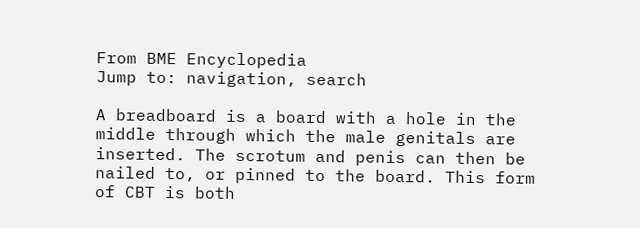From BME Encyclopedia
Jump to: navigation, search

A breadboard is a board with a hole in the middle through which the male genitals are inserted. The scrotum and penis can then be nailed to, or pinned to the board. This form of CBT is both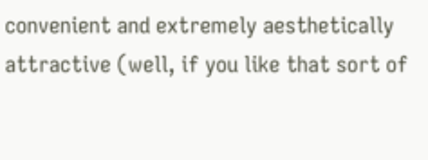convenient and extremely aesthetically attractive (well, if you like that sort of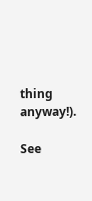thing anyway!).

See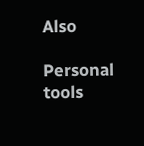Also

Personal tools